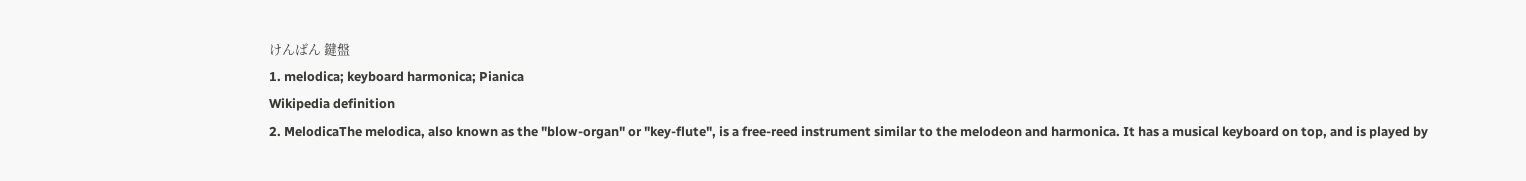けんばん 鍵盤
1. melodica; keyboard harmonica; Pianica
Wikipedia definition
2. MelodicaThe melodica, also known as the "blow-organ" or "key-flute", is a free-reed instrument similar to the melodeon and harmonica. It has a musical keyboard on top, and is played by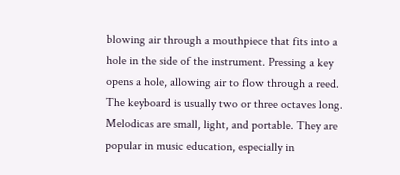blowing air through a mouthpiece that fits into a hole in the side of the instrument. Pressing a key opens a hole, allowing air to flow through a reed. The keyboard is usually two or three octaves long. Melodicas are small, light, and portable. They are popular in music education, especially in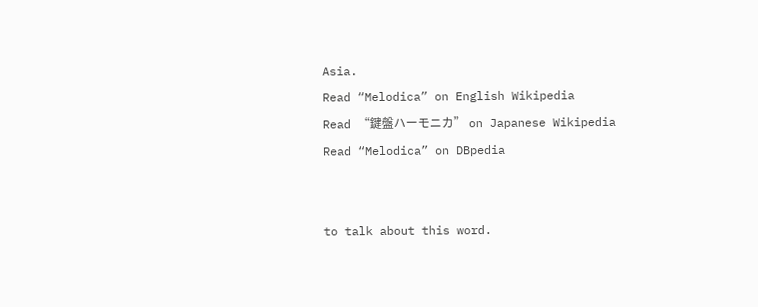Asia.
Read “Melodica” on English Wikipedia
Read “鍵盤ハーモニカ” on Japanese Wikipedia
Read “Melodica” on DBpedia


to talk about this word.